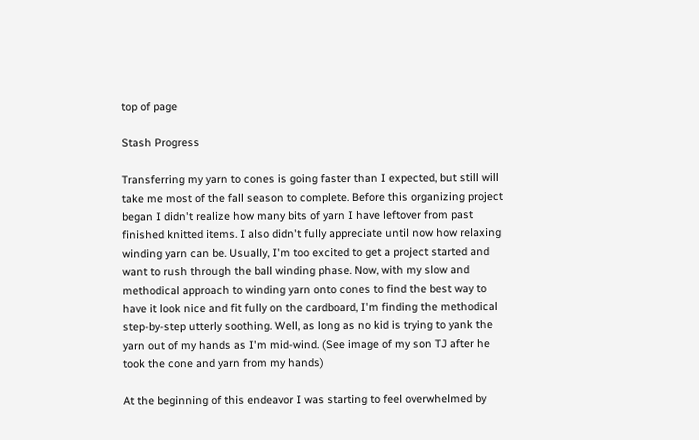top of page

Stash Progress

Transferring my yarn to cones is going faster than I expected, but still will take me most of the fall season to complete. Before this organizing project began I didn't realize how many bits of yarn I have leftover from past finished knitted items. I also didn't fully appreciate until now how relaxing winding yarn can be. Usually, I'm too excited to get a project started and want to rush through the ball winding phase. Now, with my slow and methodical approach to winding yarn onto cones to find the best way to have it look nice and fit fully on the cardboard, I'm finding the methodical step-by-step utterly soothing. Well, as long as no kid is trying to yank the yarn out of my hands as I'm mid-wind. (See image of my son TJ after he took the cone and yarn from my hands)

At the beginning of this endeavor I was starting to feel overwhelmed by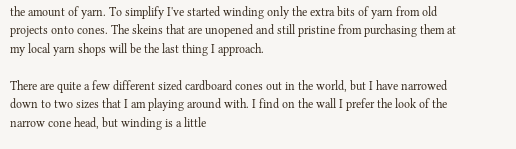the amount of yarn. To simplify I've started winding only the extra bits of yarn from old projects onto cones. The skeins that are unopened and still pristine from purchasing them at my local yarn shops will be the last thing I approach.

There are quite a few different sized cardboard cones out in the world, but I have narrowed down to two sizes that I am playing around with. I find on the wall I prefer the look of the narrow cone head, but winding is a little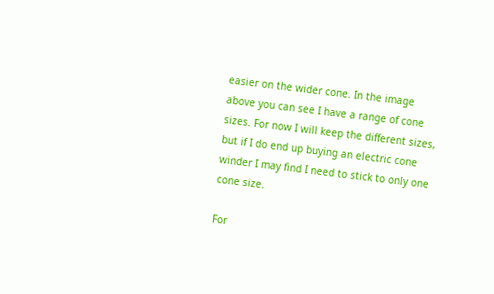easier on the wider cone. In the image above you can see I have a range of cone sizes. For now I will keep the different sizes, but if I do end up buying an electric cone winder I may find I need to stick to only one cone size.

For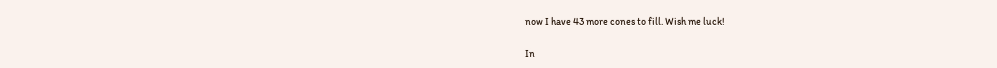now I have 43 more cones to fill. Wish me luck!

In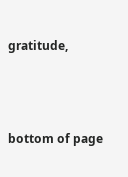gratitude,



bottom of page